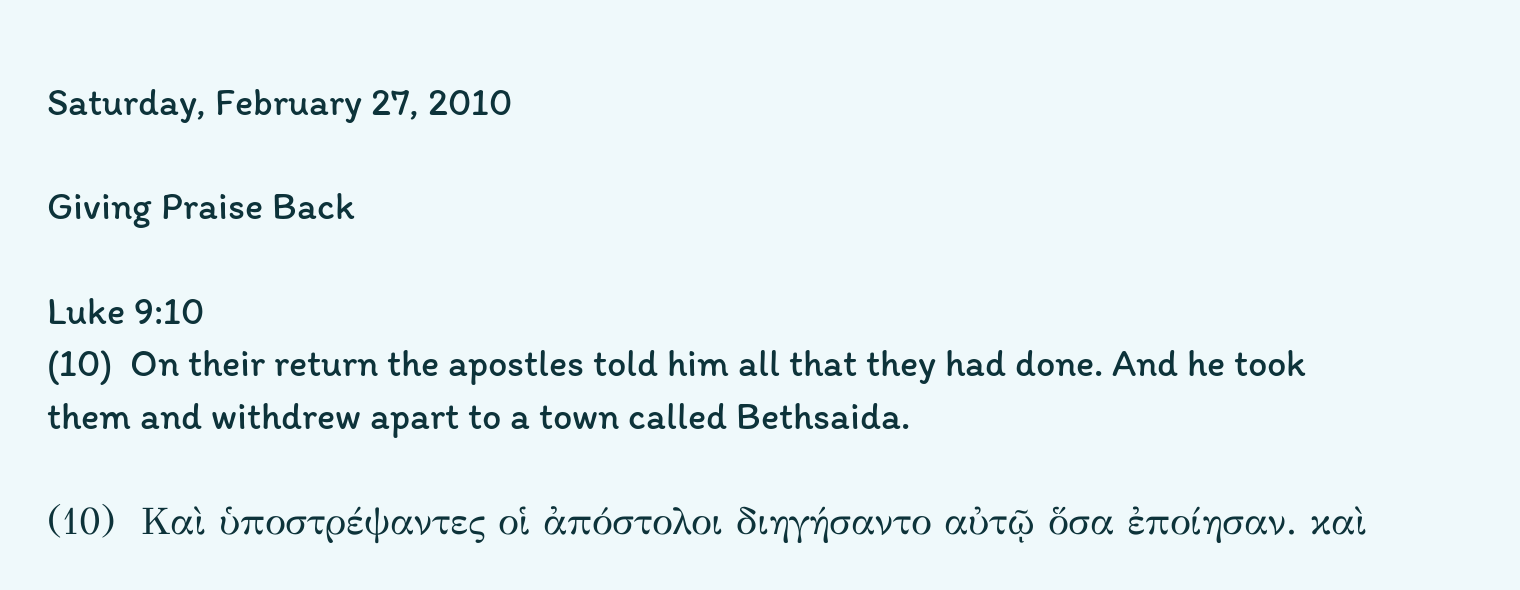Saturday, February 27, 2010

Giving Praise Back

Luke 9:10
(10)  On their return the apostles told him all that they had done. And he took them and withdrew apart to a town called Bethsaida.

(10)  Καὶ ὑποστρέψαντες οἱ ἀπόστολοι διηγήσαντο αὐτῷ ὅσα ἐποίησαν. καὶ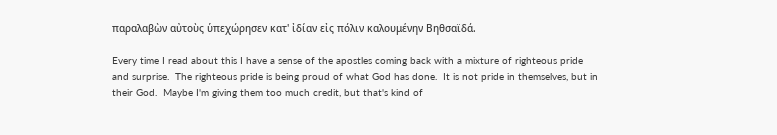παραλαβὼν αὐτοὺς ὑπεχώρησεν κατ' ἰδίαν εἰς πόλιν καλουμένην Βηθσαϊδά.

Every time I read about this I have a sense of the apostles coming back with a mixture of righteous pride and surprise.  The righteous pride is being proud of what God has done.  It is not pride in themselves, but in their God.  Maybe I'm giving them too much credit, but that's kind of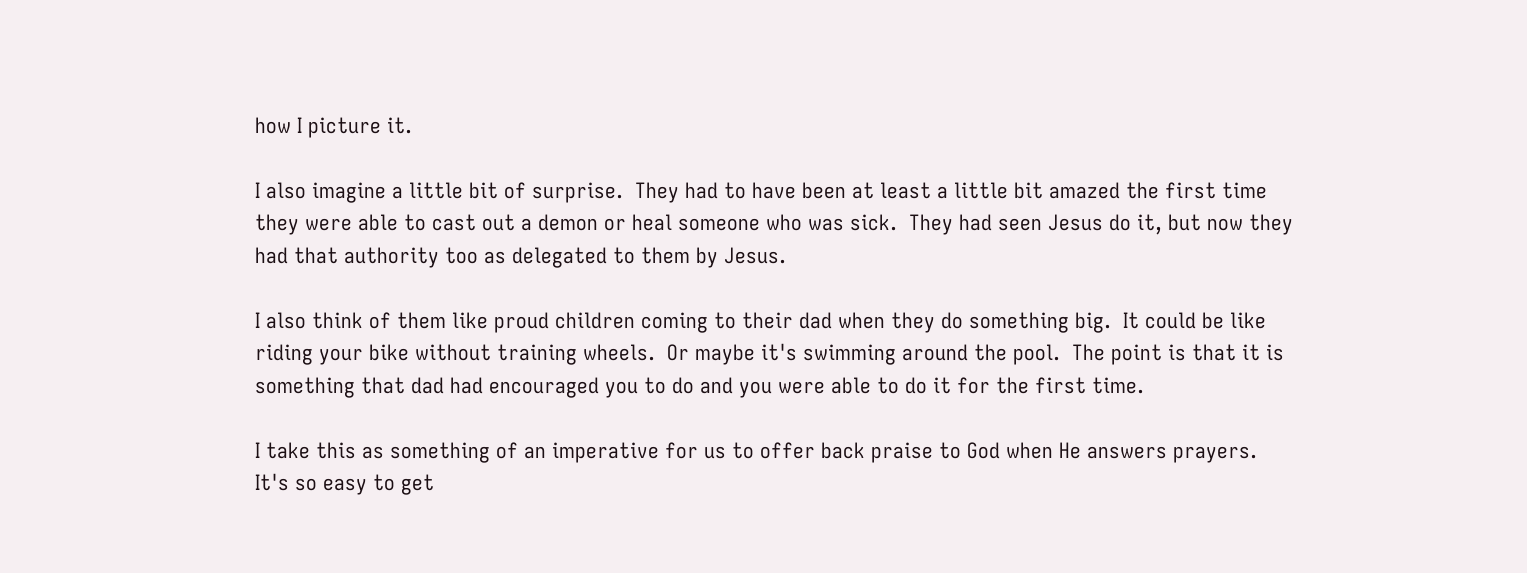how I picture it.

I also imagine a little bit of surprise.  They had to have been at least a little bit amazed the first time they were able to cast out a demon or heal someone who was sick.  They had seen Jesus do it, but now they had that authority too as delegated to them by Jesus.

I also think of them like proud children coming to their dad when they do something big.  It could be like riding your bike without training wheels.  Or maybe it's swimming around the pool.  The point is that it is something that dad had encouraged you to do and you were able to do it for the first time.

I take this as something of an imperative for us to offer back praise to God when He answers prayers.  It's so easy to get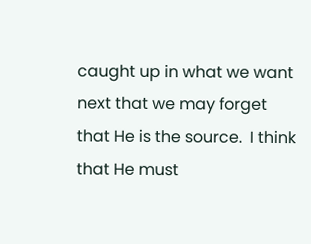caught up in what we want next that we may forget that He is the source.  I think that He must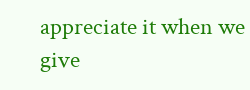appreciate it when we give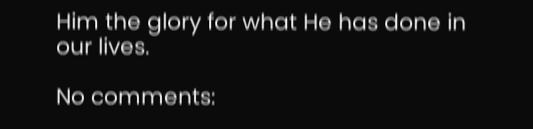Him the glory for what He has done in our lives.

No comments: